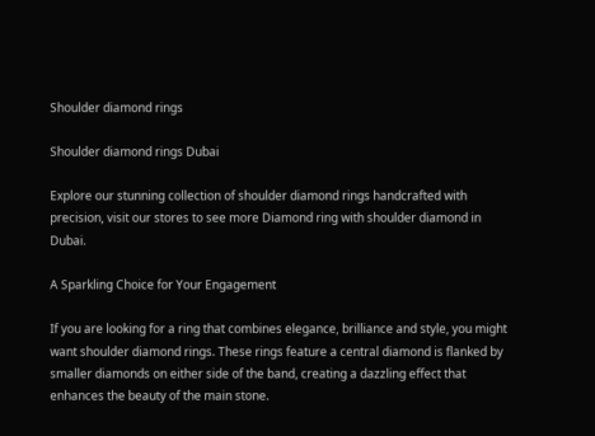Shoulder diamond rings

Shoulder diamond rings Dubai

Explore our stunning collection of shoulder diamond rings handcrafted with precision, visit our stores to see more Diamond ring with shoulder diamond in Dubai.

A Sparkling Choice for Your Engagement

If you are looking for a ring that combines elegance, brilliance and style, you might want shoulder diamond rings. These rings feature a central diamond is flanked by smaller diamonds on either side of the band, creating a dazzling effect that enhances the beauty of the main stone.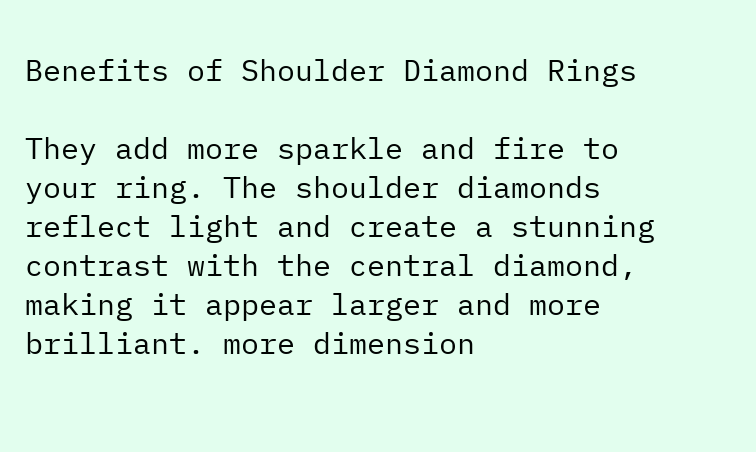Benefits of Shoulder Diamond Rings

They add more sparkle and fire to your ring. The shoulder diamonds reflect light and create a stunning contrast with the central diamond, making it appear larger and more brilliant. more dimension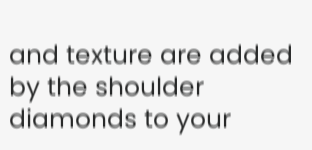and texture are added by the shoulder diamonds to your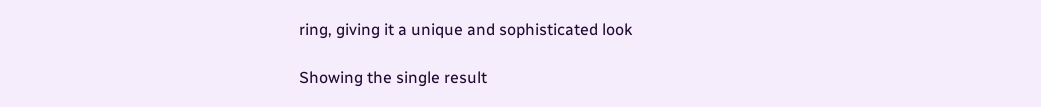ring, giving it a unique and sophisticated look

Showing the single result